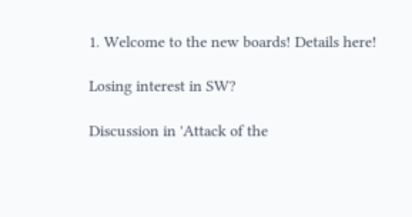1. Welcome to the new boards! Details here!

Losing interest in SW?

Discussion in 'Attack of the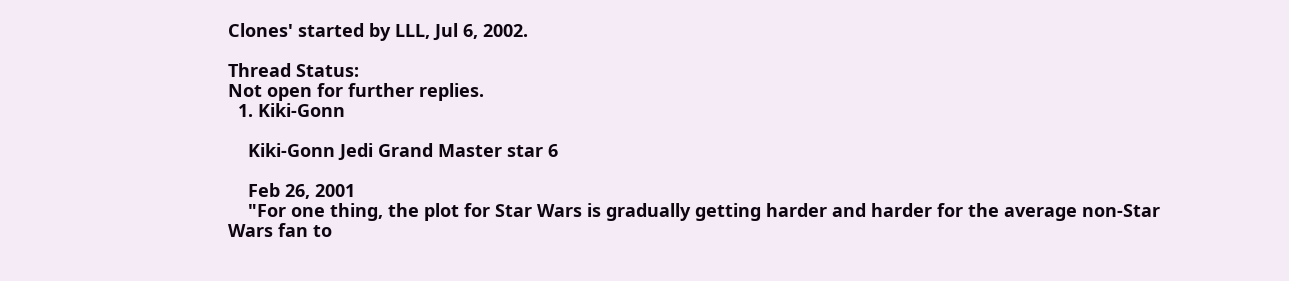Clones' started by LLL, Jul 6, 2002.

Thread Status:
Not open for further replies.
  1. Kiki-Gonn

    Kiki-Gonn Jedi Grand Master star 6

    Feb 26, 2001
    "For one thing, the plot for Star Wars is gradually getting harder and harder for the average non-Star Wars fan to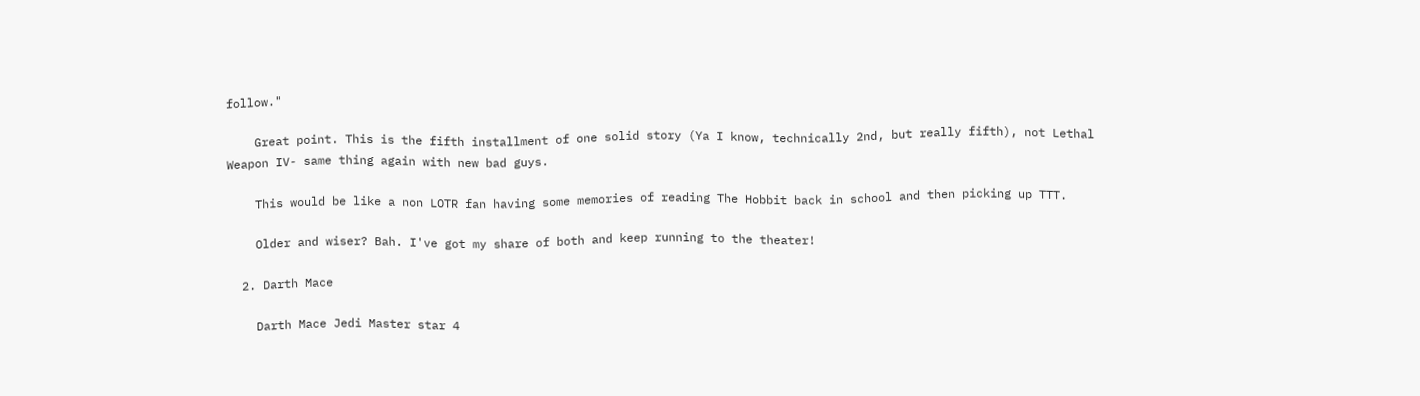follow."

    Great point. This is the fifth installment of one solid story (Ya I know, technically 2nd, but really fifth), not Lethal Weapon IV- same thing again with new bad guys.

    This would be like a non LOTR fan having some memories of reading The Hobbit back in school and then picking up TTT.

    Older and wiser? Bah. I've got my share of both and keep running to the theater!

  2. Darth Mace

    Darth Mace Jedi Master star 4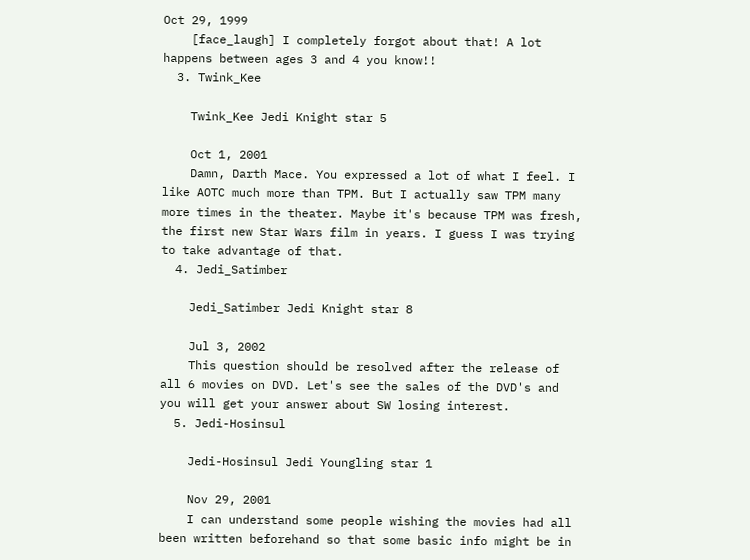Oct 29, 1999
    [face_laugh] I completely forgot about that! A lot happens between ages 3 and 4 you know!!
  3. Twink_Kee

    Twink_Kee Jedi Knight star 5

    Oct 1, 2001
    Damn, Darth Mace. You expressed a lot of what I feel. I like AOTC much more than TPM. But I actually saw TPM many more times in the theater. Maybe it's because TPM was fresh, the first new Star Wars film in years. I guess I was trying to take advantage of that.
  4. Jedi_Satimber

    Jedi_Satimber Jedi Knight star 8

    Jul 3, 2002
    This question should be resolved after the release of all 6 movies on DVD. Let's see the sales of the DVD's and you will get your answer about SW losing interest.
  5. Jedi-Hosinsul

    Jedi-Hosinsul Jedi Youngling star 1

    Nov 29, 2001
    I can understand some people wishing the movies had all been written beforehand so that some basic info might be in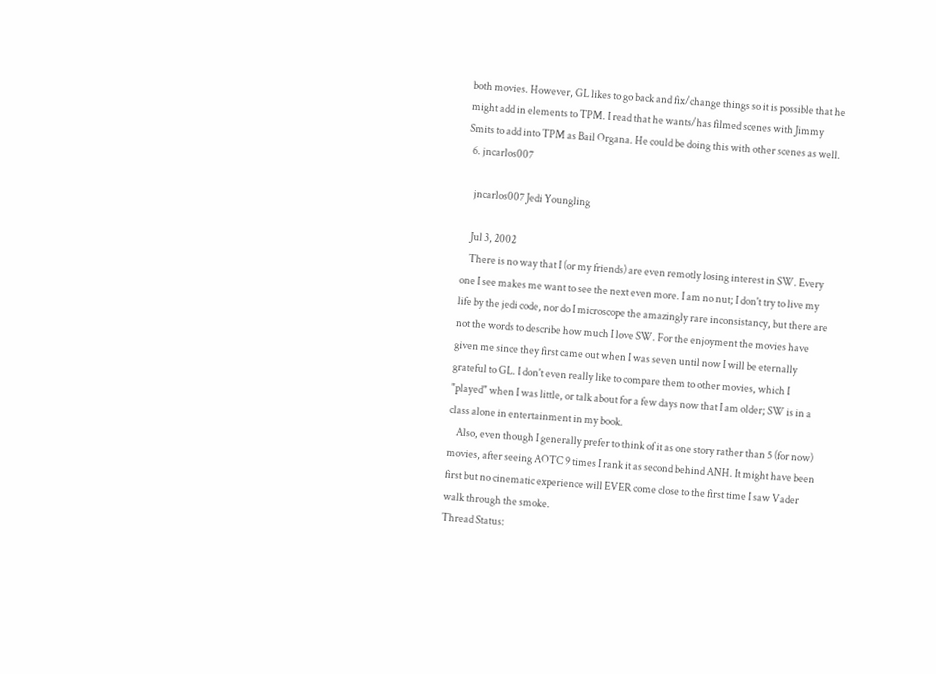both movies. However, GL likes to go back and fix/change things so it is possible that he might add in elements to TPM. I read that he wants/has filmed scenes with Jimmy Smits to add into TPM as Bail Organa. He could be doing this with other scenes as well.
  6. jncarlos007

    jncarlos007 Jedi Youngling

    Jul 3, 2002
    There is no way that I (or my friends) are even remotly losing interest in SW. Every one I see makes me want to see the next even more. I am no nut; I don't try to live my life by the jedi code, nor do I microscope the amazingly rare inconsistancy, but there are not the words to describe how much I love SW. For the enjoyment the movies have given me since they first came out when I was seven until now I will be eternally grateful to GL. I don't even really like to compare them to other movies, which I "played" when I was little, or talk about for a few days now that I am older; SW is in a class alone in entertainment in my book.
    Also, even though I generally prefer to think of it as one story rather than 5 (for now) movies, after seeing AOTC 9 times I rank it as second behind ANH. It might have been first but no cinematic experience will EVER come close to the first time I saw Vader walk through the smoke.
Thread Status: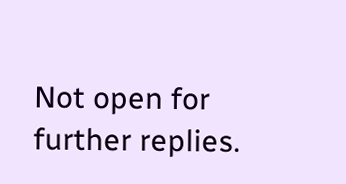Not open for further replies.